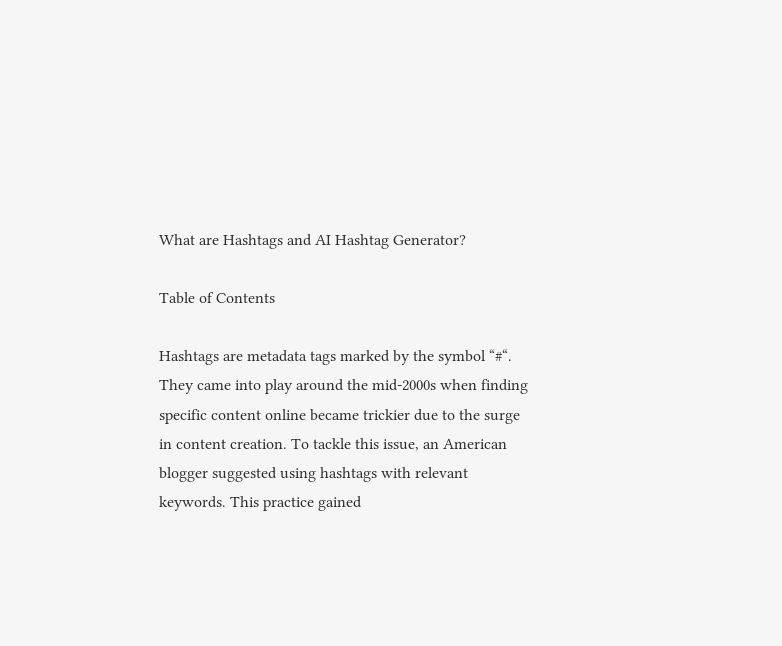What are Hashtags and AI Hashtag Generator?

Table of Contents

Hashtags are metadata tags marked by the symbol “#“. They came into play around the mid-2000s when finding specific content online became trickier due to the surge in content creation. To tackle this issue, an American blogger suggested using hashtags with relevant keywords. This practice gained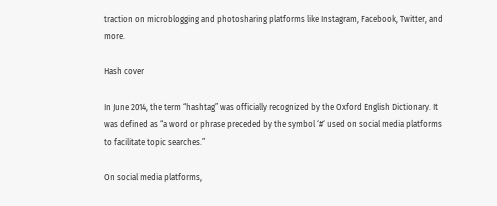traction on microblogging and photosharing platforms like Instagram, Facebook, Twitter, and more.

Hash cover

In June 2014, the term “hashtag” was officially recognized by the Oxford English Dictionary. It was defined as “a word or phrase preceded by the symbol ‘#‘ used on social media platforms to facilitate topic searches.”

On social media platforms,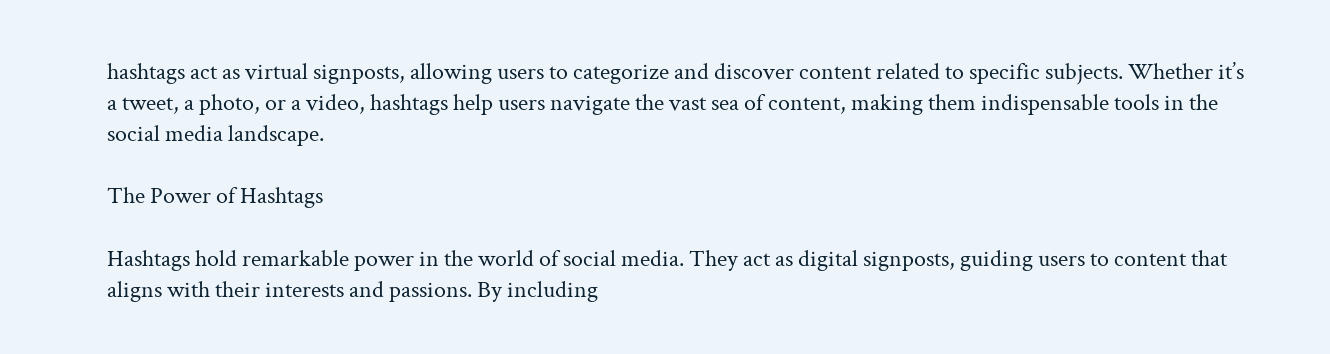hashtags act as virtual signposts, allowing users to categorize and discover content related to specific subjects. Whether it’s a tweet, a photo, or a video, hashtags help users navigate the vast sea of content, making them indispensable tools in the social media landscape.

The Power of Hashtags

Hashtags hold remarkable power in the world of social media. They act as digital signposts, guiding users to content that aligns with their interests and passions. By including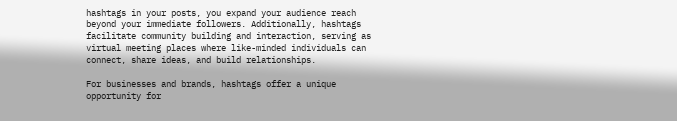hashtags in your posts, you expand your audience reach beyond your immediate followers. Additionally, hashtags facilitate community building and interaction, serving as virtual meeting places where like-minded individuals can connect, share ideas, and build relationships.

For businesses and brands, hashtags offer a unique opportunity for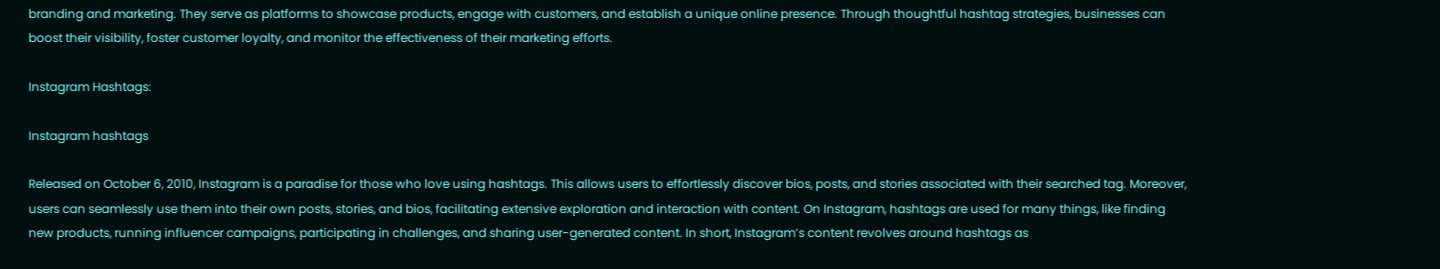branding and marketing. They serve as platforms to showcase products, engage with customers, and establish a unique online presence. Through thoughtful hashtag strategies, businesses can boost their visibility, foster customer loyalty, and monitor the effectiveness of their marketing efforts.

Instagram Hashtags:

Instagram hashtags

Released on October 6, 2010, Instagram is a paradise for those who love using hashtags. This allows users to effortlessly discover bios, posts, and stories associated with their searched tag. Moreover, users can seamlessly use them into their own posts, stories, and bios, facilitating extensive exploration and interaction with content. On Instagram, hashtags are used for many things, like finding new products, running influencer campaigns, participating in challenges, and sharing user-generated content. In short, Instagram’s content revolves around hashtags as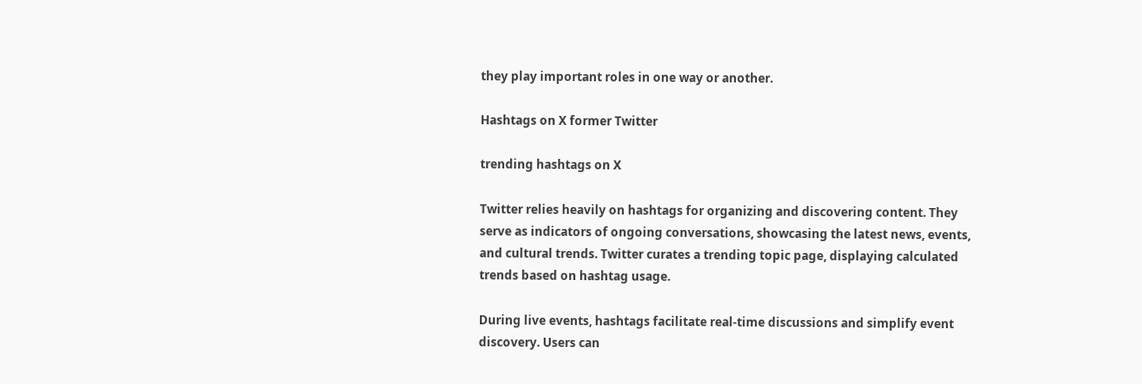they play important roles in one way or another.

Hashtags on X former Twitter

trending hashtags on X

Twitter relies heavily on hashtags for organizing and discovering content. They serve as indicators of ongoing conversations, showcasing the latest news, events, and cultural trends. Twitter curates a trending topic page, displaying calculated trends based on hashtag usage.

During live events, hashtags facilitate real-time discussions and simplify event discovery. Users can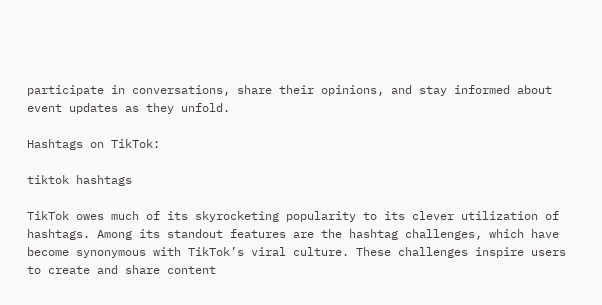participate in conversations, share their opinions, and stay informed about event updates as they unfold.

Hashtags on TikTok:

tiktok hashtags

TikTok owes much of its skyrocketing popularity to its clever utilization of hashtags. Among its standout features are the hashtag challenges, which have become synonymous with TikTok’s viral culture. These challenges inspire users to create and share content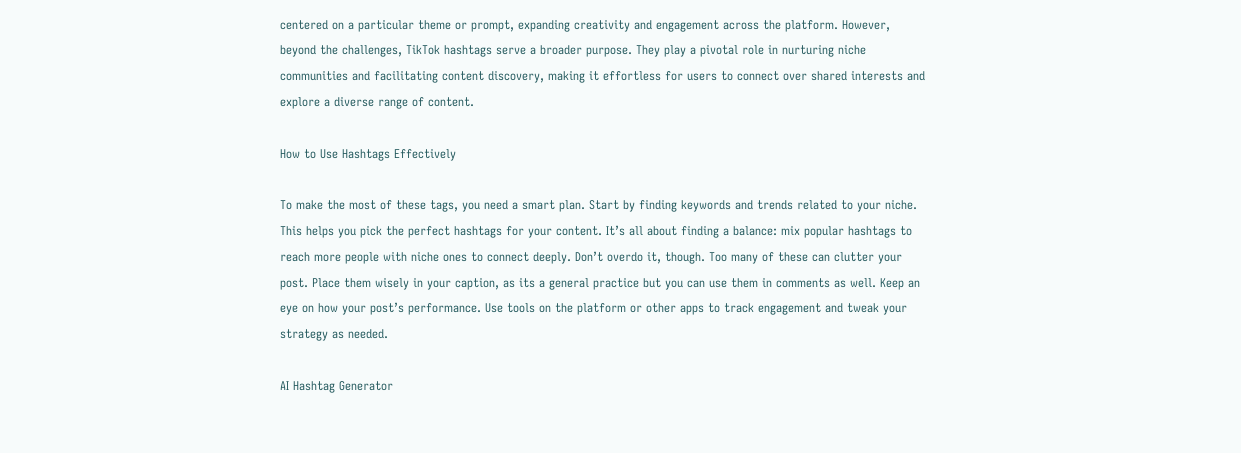centered on a particular theme or prompt, expanding creativity and engagement across the platform. However, beyond the challenges, TikTok hashtags serve a broader purpose. They play a pivotal role in nurturing niche communities and facilitating content discovery, making it effortless for users to connect over shared interests and explore a diverse range of content.

How to Use Hashtags Effectively

To make the most of these tags, you need a smart plan. Start by finding keywords and trends related to your niche. This helps you pick the perfect hashtags for your content. It’s all about finding a balance: mix popular hashtags to reach more people with niche ones to connect deeply. Don’t overdo it, though. Too many of these can clutter your post. Place them wisely in your caption, as its a general practice but you can use them in comments as well. Keep an eye on how your post’s performance. Use tools on the platform or other apps to track engagement and tweak your strategy as needed.

AI Hashtag Generator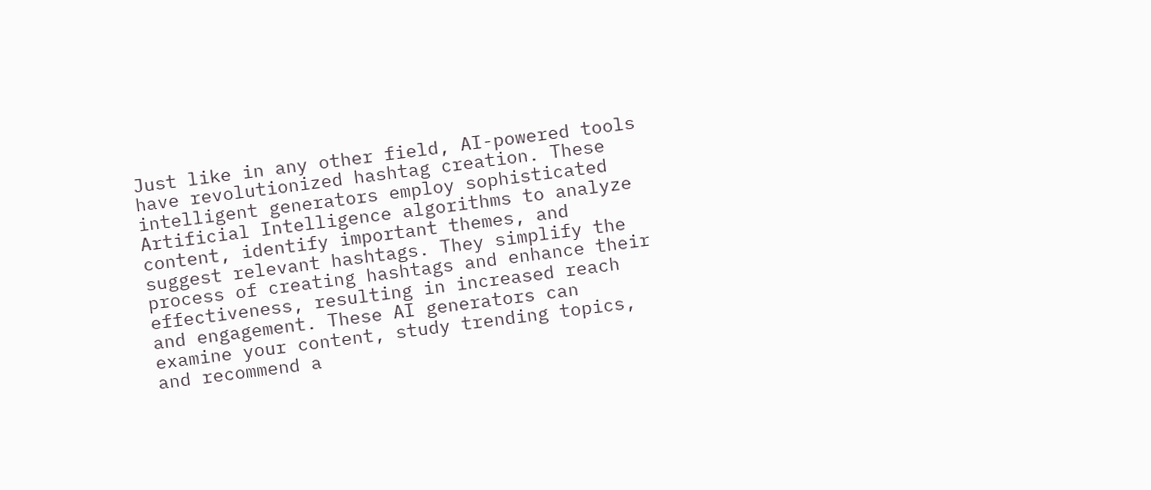Just like in any other field, AI-powered tools have revolutionized hashtag creation. These intelligent generators employ sophisticated Artificial Intelligence algorithms to analyze content, identify important themes, and suggest relevant hashtags. They simplify the process of creating hashtags and enhance their effectiveness, resulting in increased reach and engagement. These AI generators can examine your content, study trending topics, and recommend a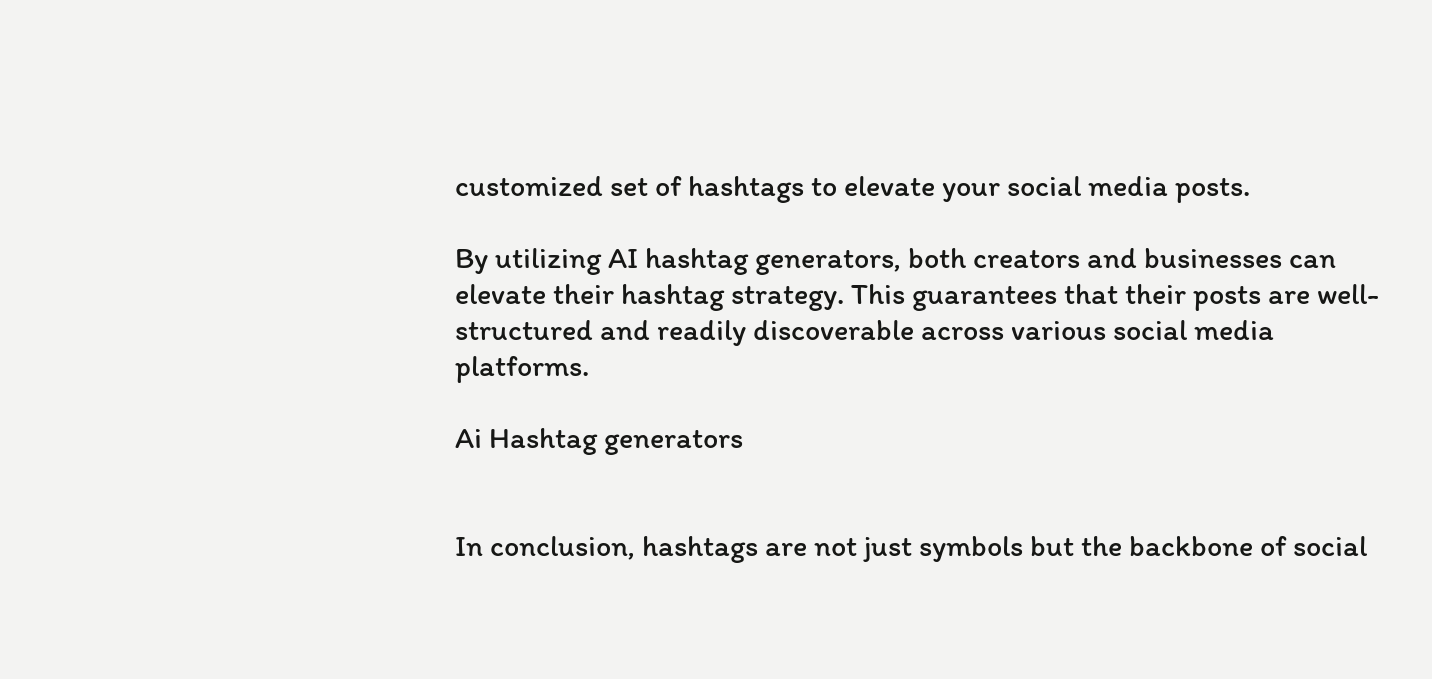customized set of hashtags to elevate your social media posts.

By utilizing AI hashtag generators, both creators and businesses can elevate their hashtag strategy. This guarantees that their posts are well-structured and readily discoverable across various social media platforms.

Ai Hashtag generators


In conclusion, hashtags are not just symbols but the backbone of social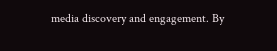media discovery and engagement. By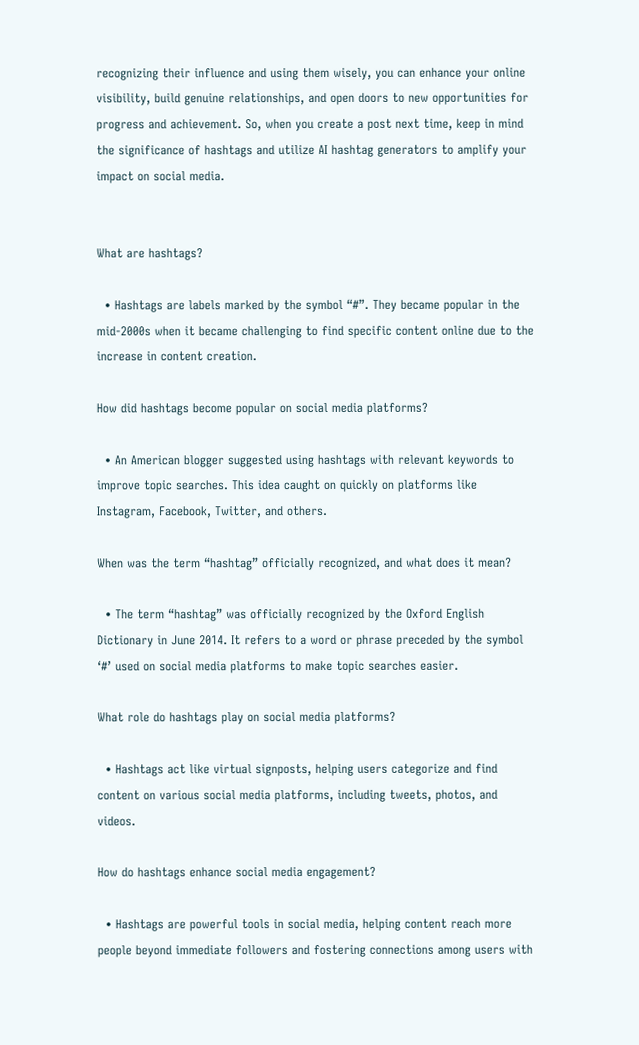recognizing their influence and using them wisely, you can enhance your online visibility, build genuine relationships, and open doors to new opportunities for progress and achievement. So, when you create a post next time, keep in mind the significance of hashtags and utilize AI hashtag generators to amplify your impact on social media.


What are hashtags?

  • Hashtags are labels marked by the symbol “#”. They became popular in the mid-2000s when it became challenging to find specific content online due to the increase in content creation.

How did hashtags become popular on social media platforms?

  • An American blogger suggested using hashtags with relevant keywords to improve topic searches. This idea caught on quickly on platforms like Instagram, Facebook, Twitter, and others.

When was the term “hashtag” officially recognized, and what does it mean?

  • The term “hashtag” was officially recognized by the Oxford English Dictionary in June 2014. It refers to a word or phrase preceded by the symbol ‘#’ used on social media platforms to make topic searches easier.

What role do hashtags play on social media platforms?

  • Hashtags act like virtual signposts, helping users categorize and find content on various social media platforms, including tweets, photos, and videos.

How do hashtags enhance social media engagement?

  • Hashtags are powerful tools in social media, helping content reach more people beyond immediate followers and fostering connections among users with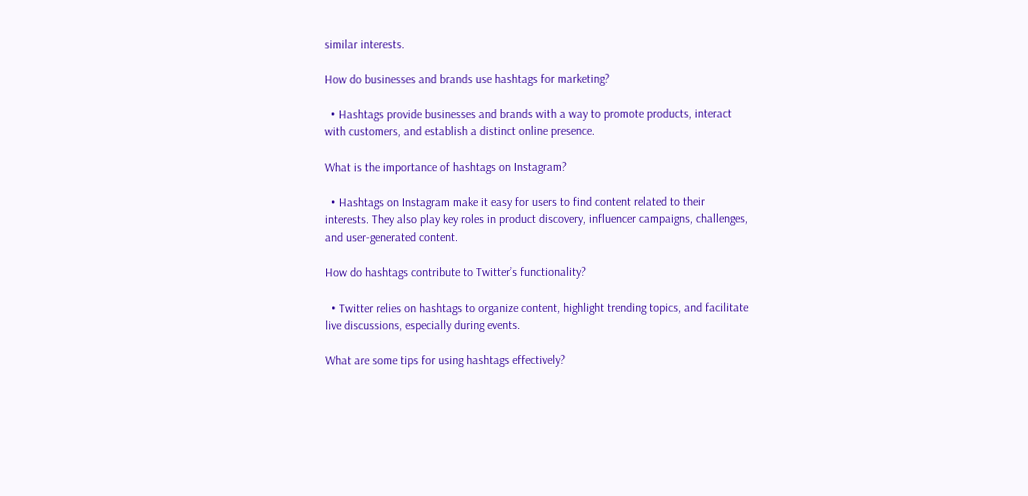similar interests.

How do businesses and brands use hashtags for marketing?

  • Hashtags provide businesses and brands with a way to promote products, interact with customers, and establish a distinct online presence.

What is the importance of hashtags on Instagram?

  • Hashtags on Instagram make it easy for users to find content related to their interests. They also play key roles in product discovery, influencer campaigns, challenges, and user-generated content.

How do hashtags contribute to Twitter’s functionality?

  • Twitter relies on hashtags to organize content, highlight trending topics, and facilitate live discussions, especially during events.

What are some tips for using hashtags effectively?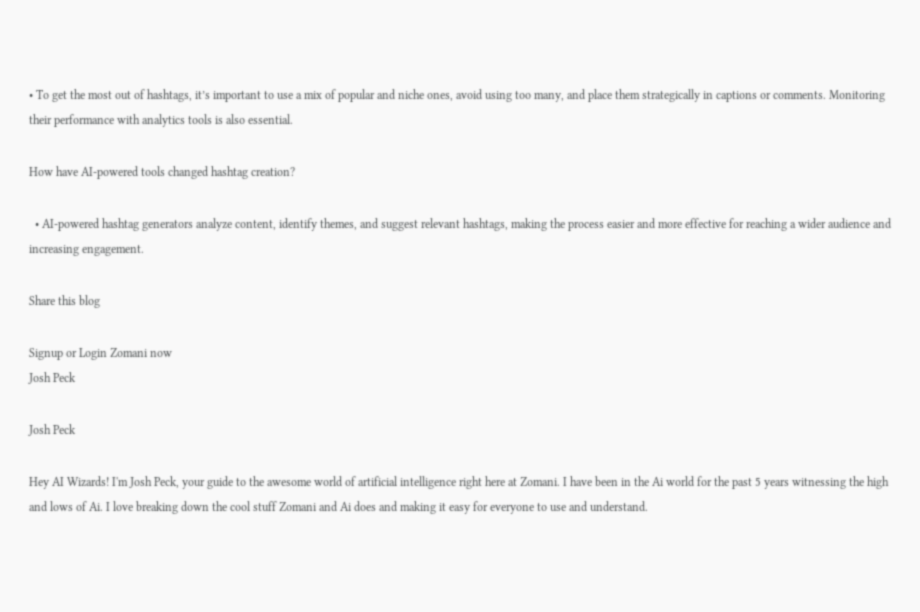• To get the most out of hashtags, it’s important to use a mix of popular and niche ones, avoid using too many, and place them strategically in captions or comments. Monitoring their performance with analytics tools is also essential.

How have AI-powered tools changed hashtag creation?

  • AI-powered hashtag generators analyze content, identify themes, and suggest relevant hashtags, making the process easier and more effective for reaching a wider audience and increasing engagement.

Share this blog

Signup or Login Zomani now
Josh Peck

Josh Peck

Hey AI Wizards! I'm Josh Peck, your guide to the awesome world of artificial intelligence right here at Zomani. I have been in the Ai world for the past 5 years witnessing the high and lows of Ai. I love breaking down the cool stuff Zomani and Ai does and making it easy for everyone to use and understand.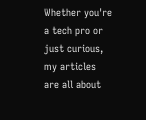Whether you're a tech pro or just curious, my articles are all about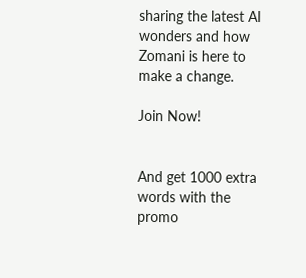sharing the latest AI wonders and how Zomani is here to make a change.

Join Now!


And get 1000 extra words with the promo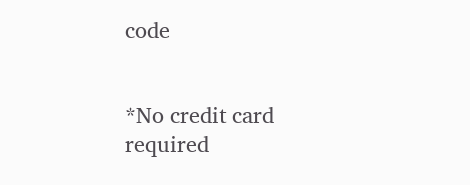code


*No credit card required